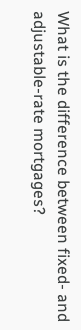What is the difference between fixed- and adjustable-rate mortgages?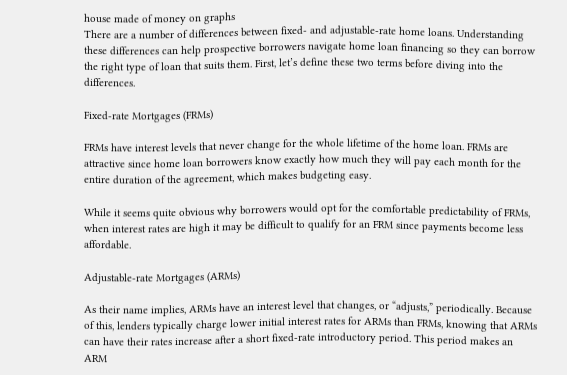house made of money on graphs
There are a number of differences between fixed- and adjustable-rate home loans. Understanding these differences can help prospective borrowers navigate home loan financing so they can borrow the right type of loan that suits them. First, let’s define these two terms before diving into the differences.

Fixed-rate Mortgages (FRMs)

FRMs have interest levels that never change for the whole lifetime of the home loan. FRMs are attractive since home loan borrowers know exactly how much they will pay each month for the entire duration of the agreement, which makes budgeting easy.

While it seems quite obvious why borrowers would opt for the comfortable predictability of FRMs, when interest rates are high it may be difficult to qualify for an FRM since payments become less affordable.

Adjustable-rate Mortgages (ARMs)

As their name implies, ARMs have an interest level that changes, or “adjusts,” periodically. Because of this, lenders typically charge lower initial interest rates for ARMs than FRMs, knowing that ARMs can have their rates increase after a short fixed-rate introductory period. This period makes an ARM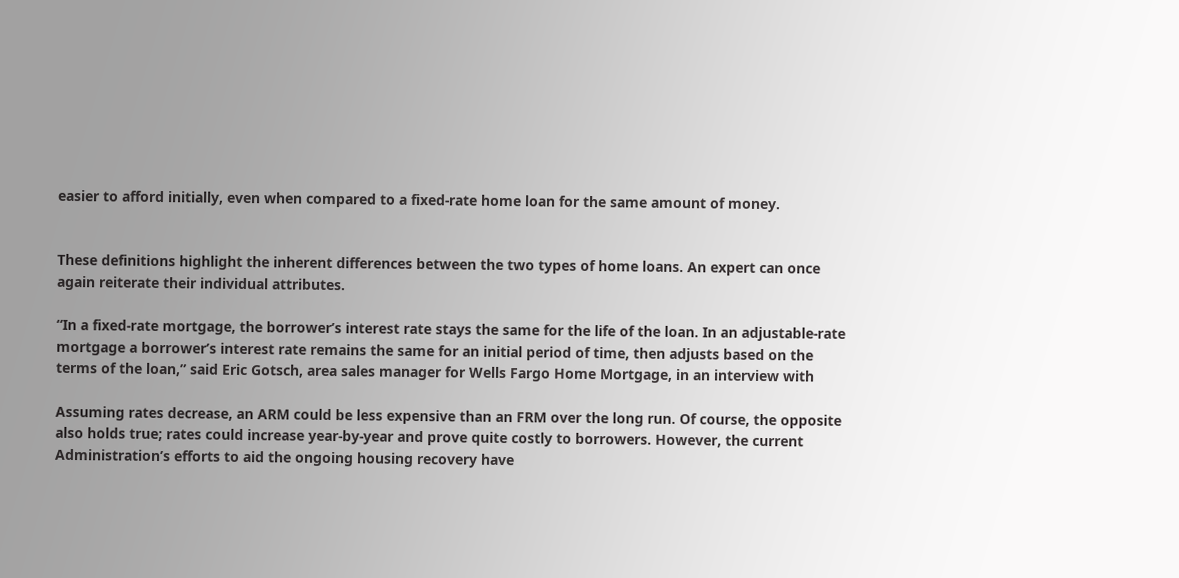easier to afford initially, even when compared to a fixed-rate home loan for the same amount of money.


These definitions highlight the inherent differences between the two types of home loans. An expert can once again reiterate their individual attributes.

“In a fixed-rate mortgage, the borrower’s interest rate stays the same for the life of the loan. In an adjustable-rate mortgage a borrower’s interest rate remains the same for an initial period of time, then adjusts based on the terms of the loan,” said Eric Gotsch, area sales manager for Wells Fargo Home Mortgage, in an interview with

Assuming rates decrease, an ARM could be less expensive than an FRM over the long run. Of course, the opposite also holds true; rates could increase year-by-year and prove quite costly to borrowers. However, the current Administration’s efforts to aid the ongoing housing recovery have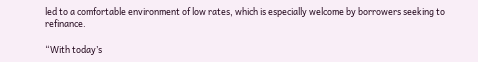led to a comfortable environment of low rates, which is especially welcome by borrowers seeking to refinance.

“With today’s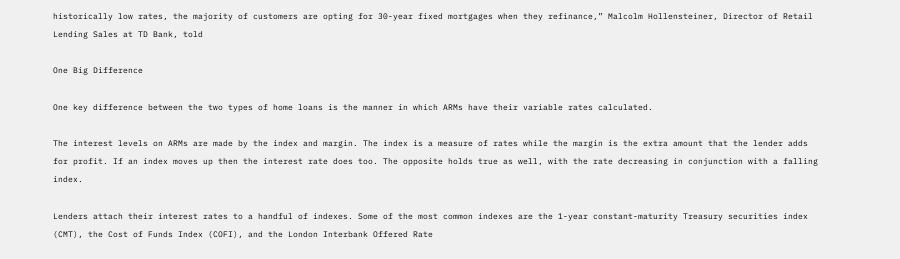historically low rates, the majority of customers are opting for 30-year fixed mortgages when they refinance,” Malcolm Hollensteiner, Director of Retail Lending Sales at TD Bank, told

One Big Difference

One key difference between the two types of home loans is the manner in which ARMs have their variable rates calculated.

The interest levels on ARMs are made by the index and margin. The index is a measure of rates while the margin is the extra amount that the lender adds for profit. If an index moves up then the interest rate does too. The opposite holds true as well, with the rate decreasing in conjunction with a falling index.

Lenders attach their interest rates to a handful of indexes. Some of the most common indexes are the 1-year constant-maturity Treasury securities index (CMT), the Cost of Funds Index (COFI), and the London Interbank Offered Rate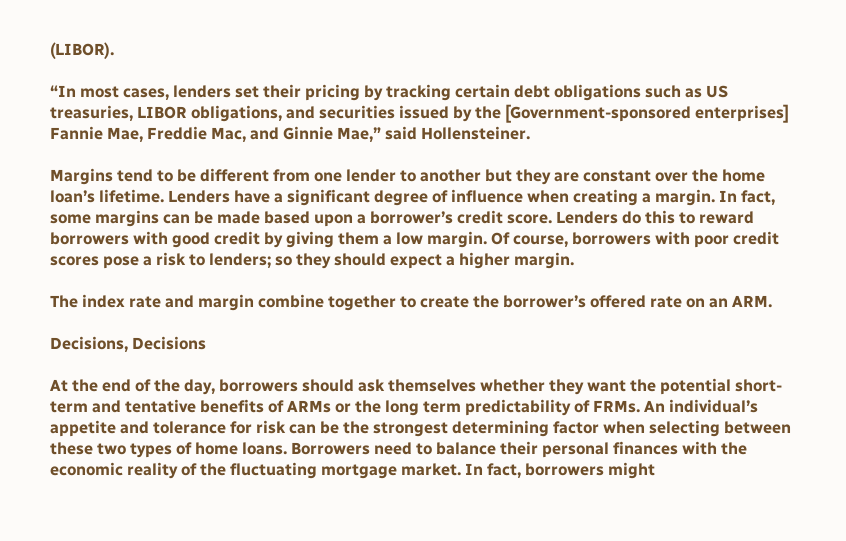(LIBOR).

“In most cases, lenders set their pricing by tracking certain debt obligations such as US treasuries, LIBOR obligations, and securities issued by the [Government-sponsored enterprises] Fannie Mae, Freddie Mac, and Ginnie Mae,” said Hollensteiner.

Margins tend to be different from one lender to another but they are constant over the home loan’s lifetime. Lenders have a significant degree of influence when creating a margin. In fact, some margins can be made based upon a borrower’s credit score. Lenders do this to reward borrowers with good credit by giving them a low margin. Of course, borrowers with poor credit scores pose a risk to lenders; so they should expect a higher margin.

The index rate and margin combine together to create the borrower’s offered rate on an ARM.

Decisions, Decisions

At the end of the day, borrowers should ask themselves whether they want the potential short-term and tentative benefits of ARMs or the long term predictability of FRMs. An individual’s appetite and tolerance for risk can be the strongest determining factor when selecting between these two types of home loans. Borrowers need to balance their personal finances with the economic reality of the fluctuating mortgage market. In fact, borrowers might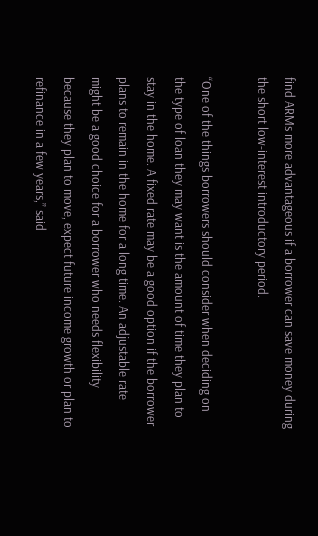find ARMs more advantageous if a borrower can save money during the short low-interest introductory period.

“One of the things borrowers should consider when deciding on the type of loan they may want is the amount of time they plan to stay in the home. A fixed rate may be a good option if the borrower plans to remain in the home for a long time. An adjustable rate might be a good choice for a borrower who needs flexibility because they plan to move, expect future income growth or plan to refinance in a few years,” said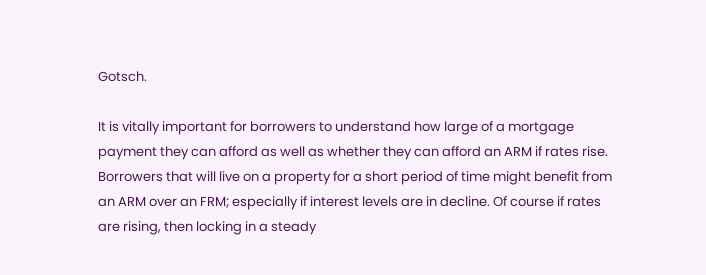Gotsch.

It is vitally important for borrowers to understand how large of a mortgage payment they can afford as well as whether they can afford an ARM if rates rise. Borrowers that will live on a property for a short period of time might benefit from an ARM over an FRM; especially if interest levels are in decline. Of course if rates are rising, then locking in a steady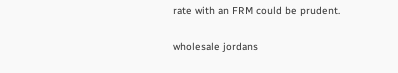rate with an FRM could be prudent.

wholesale jordans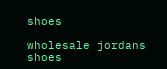shoes

wholesale jordans shoes